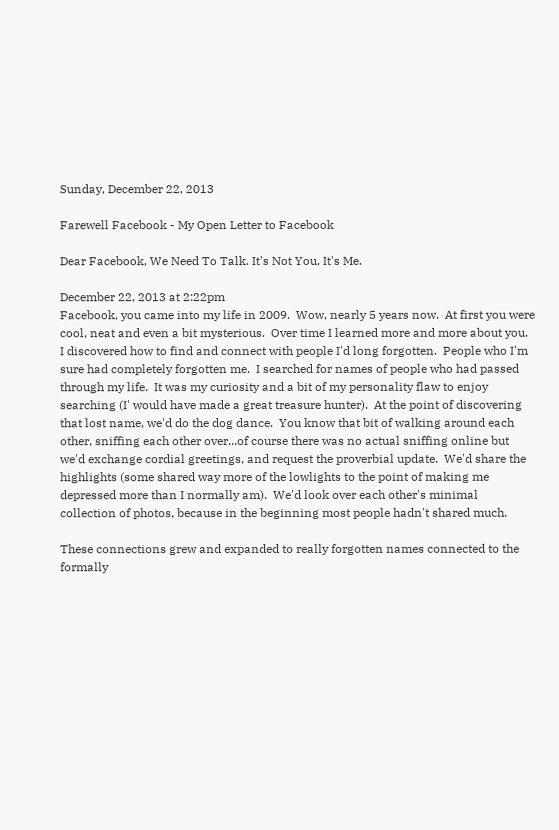Sunday, December 22, 2013

Farewell Facebook - My Open Letter to Facebook

Dear Facebook, We Need To Talk. It's Not You, It's Me.

December 22, 2013 at 2:22pm
Facebook, you came into my life in 2009.  Wow, nearly 5 years now.  At first you were cool, neat and even a bit mysterious.  Over time I learned more and more about you.  I discovered how to find and connect with people I'd long forgotten.  People who I'm sure had completely forgotten me.  I searched for names of people who had passed through my life.  It was my curiosity and a bit of my personality flaw to enjoy searching (I' would have made a great treasure hunter).  At the point of discovering that lost name, we'd do the dog dance.  You know that bit of walking around each other, sniffing each other over...of course there was no actual sniffing online but we'd exchange cordial greetings, and request the proverbial update.  We'd share the highlights (some shared way more of the lowlights to the point of making me depressed more than I normally am).  We'd look over each other's minimal collection of photos, because in the beginning most people hadn't shared much.

These connections grew and expanded to really forgotten names connected to the formally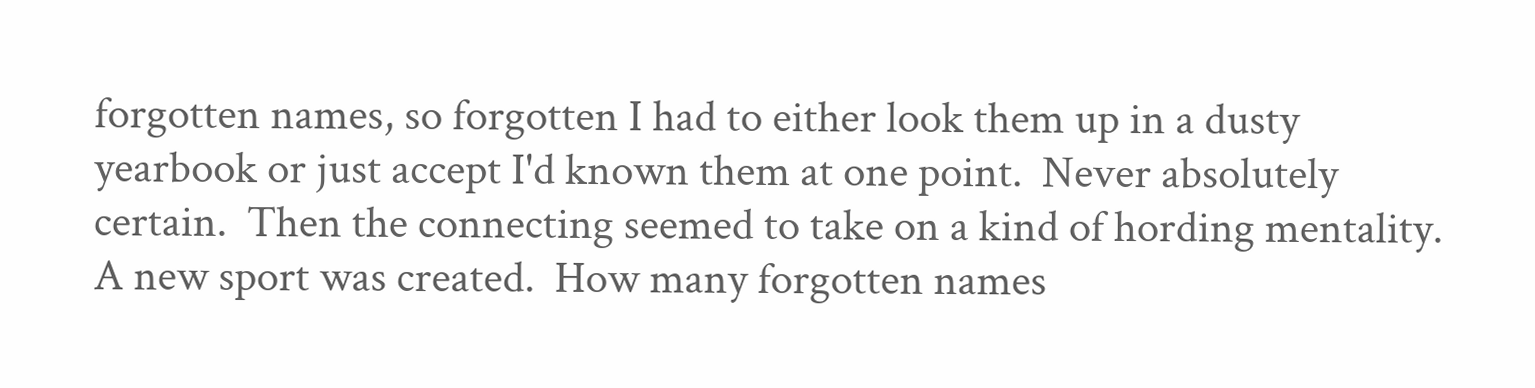forgotten names, so forgotten I had to either look them up in a dusty yearbook or just accept I'd known them at one point.  Never absolutely certain.  Then the connecting seemed to take on a kind of hording mentality.  A new sport was created.  How many forgotten names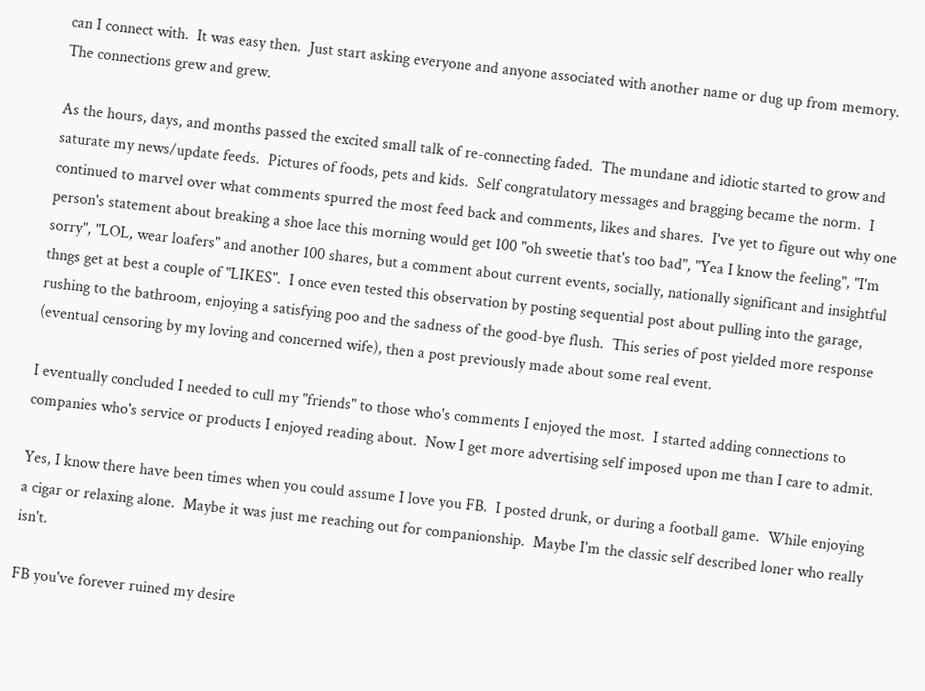can I connect with.  It was easy then.  Just start asking everyone and anyone associated with another name or dug up from memory.  The connections grew and grew.

As the hours, days, and months passed the excited small talk of re-connecting faded.  The mundane and idiotic started to grow and saturate my news/update feeds.  Pictures of foods, pets and kids.  Self congratulatory messages and bragging became the norm.  I continued to marvel over what comments spurred the most feed back and comments, likes and shares.  I've yet to figure out why one person's statement about breaking a shoe lace this morning would get 100 "oh sweetie that's too bad", "Yea I know the feeling", "I'm sorry", "LOL, wear loafers" and another 100 shares, but a comment about current events, socially, nationally significant and insightful thngs get at best a couple of "LIKES".  I once even tested this observation by posting sequential post about pulling into the garage, rushing to the bathroom, enjoying a satisfying poo and the sadness of the good-bye flush.  This series of post yielded more response (eventual censoring by my loving and concerned wife), then a post previously made about some real event.

I eventually concluded I needed to cull my "friends" to those who's comments I enjoyed the most.  I started adding connections to companies who's service or products I enjoyed reading about.  Now I get more advertising self imposed upon me than I care to admit.

Yes, I know there have been times when you could assume I love you FB.  I posted drunk, or during a football game.  While enjoying a cigar or relaxing alone.  Maybe it was just me reaching out for companionship.  Maybe I'm the classic self described loner who really isn't.

FB you've forever ruined my desire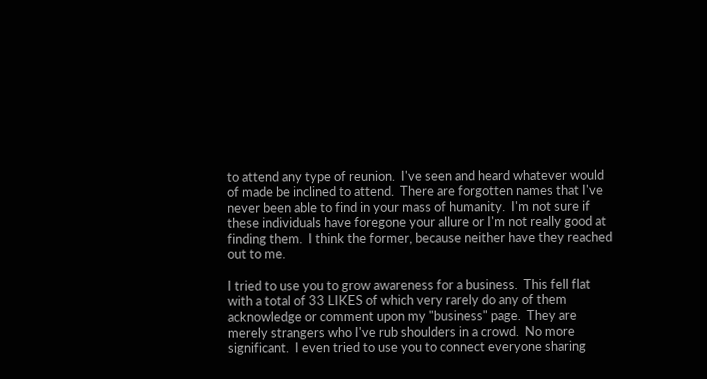to attend any type of reunion.  I've seen and heard whatever would of made be inclined to attend.  There are forgotten names that I've never been able to find in your mass of humanity.  I'm not sure if these individuals have foregone your allure or I'm not really good at finding them.  I think the former, because neither have they reached out to me.

I tried to use you to grow awareness for a business.  This fell flat with a total of 33 LIKES of which very rarely do any of them acknowledge or comment upon my "business" page.  They are merely strangers who I've rub shoulders in a crowd.  No more significant.  I even tried to use you to connect everyone sharing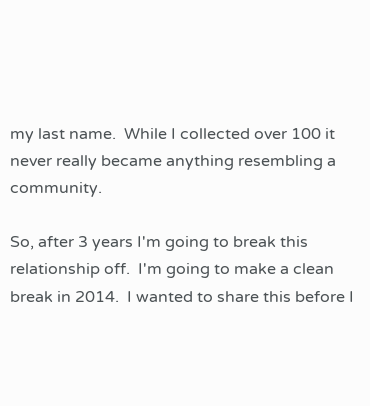my last name.  While I collected over 100 it never really became anything resembling a community.

So, after 3 years I'm going to break this relationship off.  I'm going to make a clean break in 2014.  I wanted to share this before I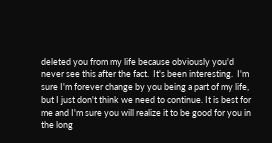deleted you from my life because obviously you'd never see this after the fact.  It's been interesting.  I'm sure I'm forever change by you being a part of my life, but I just don't think we need to continue. It is best for me and I'm sure you will realize it to be good for you in the long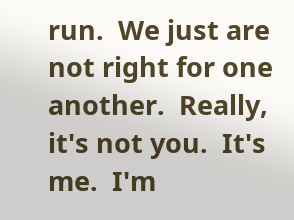run.  We just are not right for one another.  Really, it's not you.  It's me.  I'm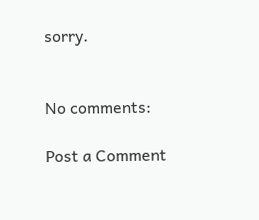sorry.


No comments:

Post a Comment